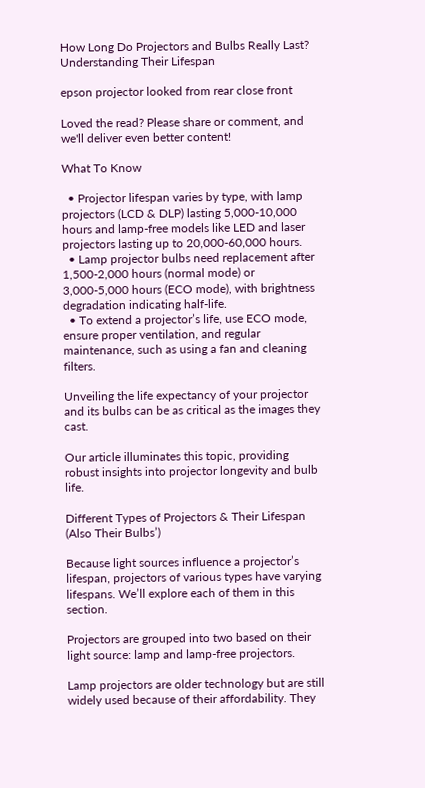How Long Do Projectors and Bulbs Really Last? Understanding Their Lifespan

epson projector looked from rear close front

Loved the read? Please share or comment, and we'll deliver even better content!

What To Know

  • Projector lifespan varies by type, with lamp projectors (LCD & DLP) lasting 5,000-10,000 hours and lamp-free models like LED and laser projectors lasting up to 20,000-60,000 hours.
  • Lamp projector bulbs need replacement after 1,500-2,000 hours (normal mode) or 3,000-5,000 hours (ECO mode), with brightness degradation indicating half-life.
  • To extend a projector’s life, use ECO mode, ensure proper ventilation, and regular maintenance, such as using a fan and cleaning filters.

Unveiling the life expectancy of your projector and its bulbs can be as critical as the images they cast.

Our article illuminates this topic, providing robust insights into projector longevity and bulb life.

Different Types of Projectors & Their Lifespan (Also Their Bulbs’)

Because light sources influence a projector’s lifespan, projectors of various types have varying lifespans. We’ll explore each of them in this section.

Projectors are grouped into two based on their light source: lamp and lamp-free projectors.

Lamp projectors are older technology but are still widely used because of their affordability. They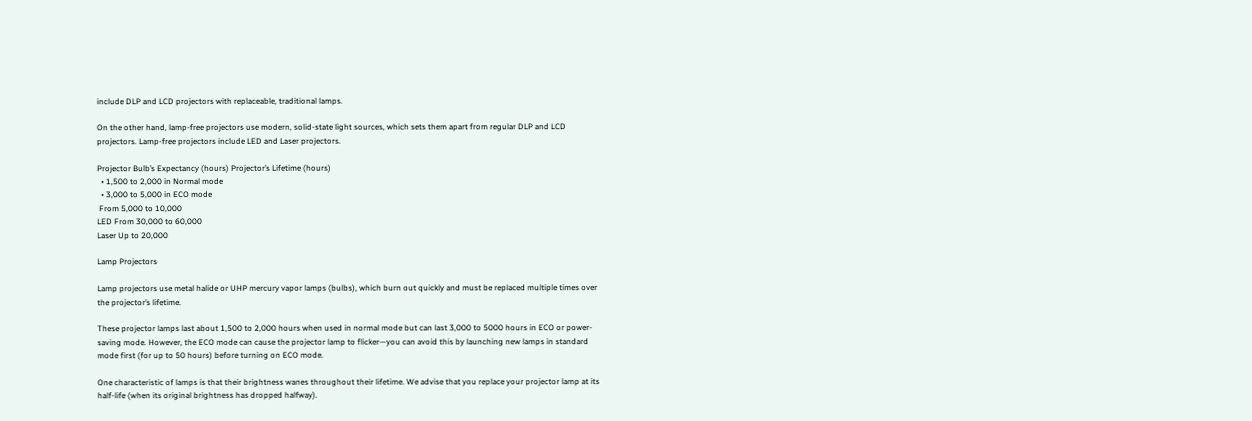include DLP and LCD projectors with replaceable, traditional lamps.

On the other hand, lamp-free projectors use modern, solid-state light sources, which sets them apart from regular DLP and LCD projectors. Lamp-free projectors include LED and Laser projectors.

Projector Bulb’s Expectancy (hours) Projector’s Lifetime (hours)
  • 1,500 to 2,000 in Normal mode
  • 3,000 to 5,000 in ECO mode
 From 5,000 to 10,000
LED From 30,000 to 60,000
Laser Up to 20,000

Lamp Projectors

Lamp projectors use metal halide or UHP mercury vapor lamps (bulbs), which burn out quickly and must be replaced multiple times over the projector’s lifetime.

These projector lamps last about 1,500 to 2,000 hours when used in normal mode but can last 3,000 to 5000 hours in ECO or power-saving mode. However, the ECO mode can cause the projector lamp to flicker—you can avoid this by launching new lamps in standard mode first (for up to 50 hours) before turning on ECO mode.

One characteristic of lamps is that their brightness wanes throughout their lifetime. We advise that you replace your projector lamp at its half-life (when its original brightness has dropped halfway).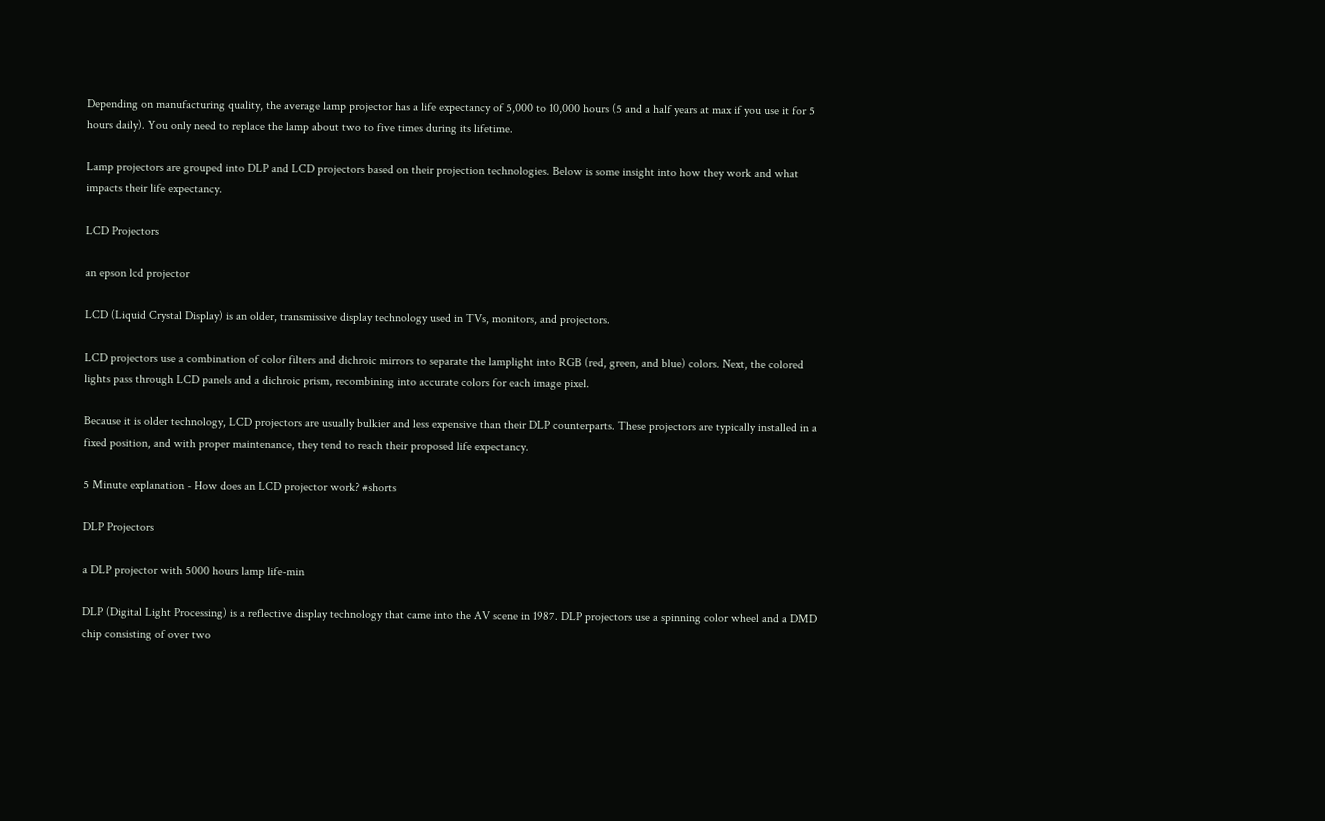Depending on manufacturing quality, the average lamp projector has a life expectancy of 5,000 to 10,000 hours (5 and a half years at max if you use it for 5 hours daily). You only need to replace the lamp about two to five times during its lifetime.

Lamp projectors are grouped into DLP and LCD projectors based on their projection technologies. Below is some insight into how they work and what impacts their life expectancy.

LCD Projectors

an epson lcd projector

LCD (Liquid Crystal Display) is an older, transmissive display technology used in TVs, monitors, and projectors.

LCD projectors use a combination of color filters and dichroic mirrors to separate the lamplight into RGB (red, green, and blue) colors. Next, the colored lights pass through LCD panels and a dichroic prism, recombining into accurate colors for each image pixel.

Because it is older technology, LCD projectors are usually bulkier and less expensive than their DLP counterparts. These projectors are typically installed in a fixed position, and with proper maintenance, they tend to reach their proposed life expectancy.

5 Minute explanation - How does an LCD projector work? #shorts

DLP Projectors

a DLP projector with 5000 hours lamp life-min

DLP (Digital Light Processing) is a reflective display technology that came into the AV scene in 1987. DLP projectors use a spinning color wheel and a DMD chip consisting of over two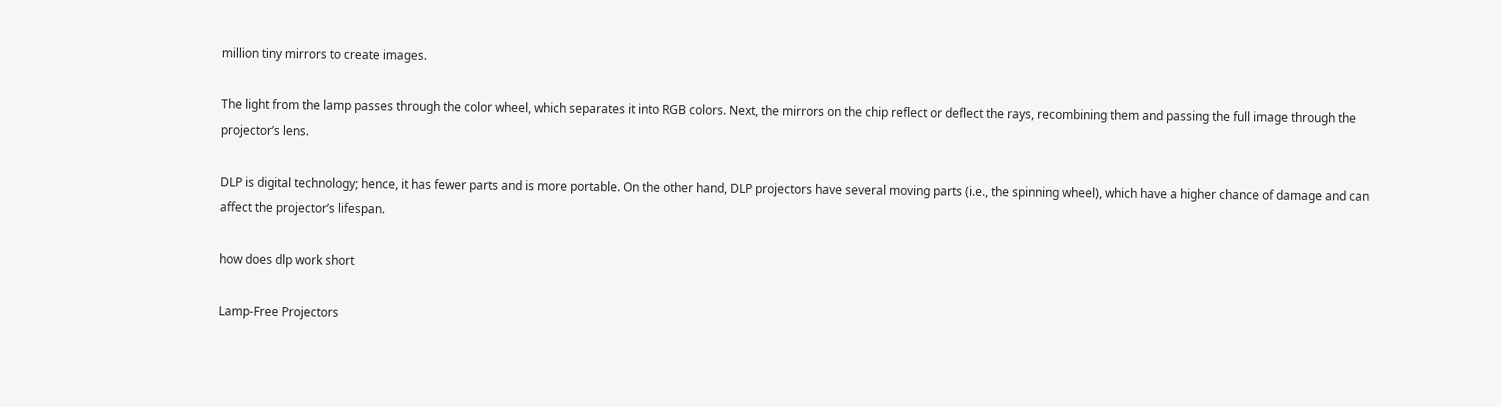million tiny mirrors to create images.

The light from the lamp passes through the color wheel, which separates it into RGB colors. Next, the mirrors on the chip reflect or deflect the rays, recombining them and passing the full image through the projector’s lens.

DLP is digital technology; hence, it has fewer parts and is more portable. On the other hand, DLP projectors have several moving parts (i.e., the spinning wheel), which have a higher chance of damage and can affect the projector’s lifespan.

how does dlp work short

Lamp-Free Projectors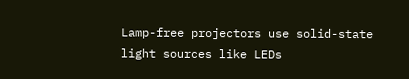Lamp-free projectors use solid-state light sources like LEDs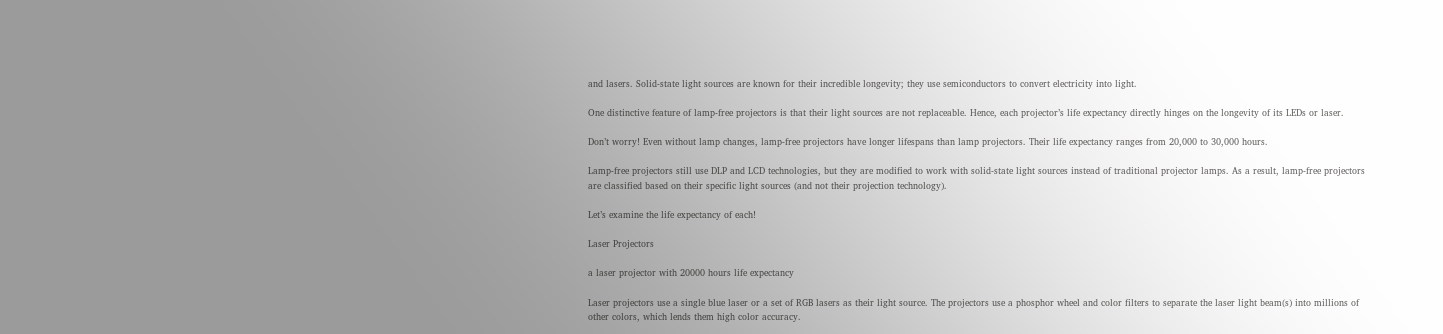and lasers. Solid-state light sources are known for their incredible longevity; they use semiconductors to convert electricity into light.

One distinctive feature of lamp-free projectors is that their light sources are not replaceable. Hence, each projector’s life expectancy directly hinges on the longevity of its LEDs or laser.

Don’t worry! Even without lamp changes, lamp-free projectors have longer lifespans than lamp projectors. Their life expectancy ranges from 20,000 to 30,000 hours.

Lamp-free projectors still use DLP and LCD technologies, but they are modified to work with solid-state light sources instead of traditional projector lamps. As a result, lamp-free projectors are classified based on their specific light sources (and not their projection technology).

Let’s examine the life expectancy of each!

Laser Projectors

a laser projector with 20000 hours life expectancy

Laser projectors use a single blue laser or a set of RGB lasers as their light source. The projectors use a phosphor wheel and color filters to separate the laser light beam(s) into millions of other colors, which lends them high color accuracy.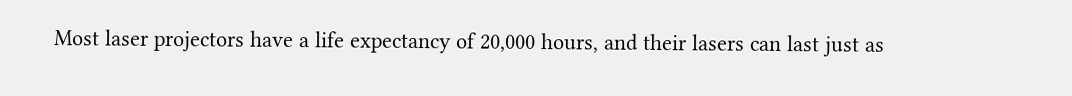Most laser projectors have a life expectancy of 20,000 hours, and their lasers can last just as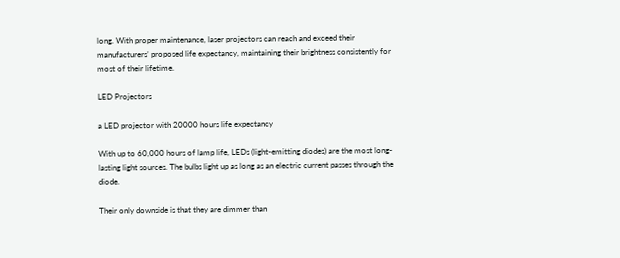long. With proper maintenance, laser projectors can reach and exceed their manufacturers’ proposed life expectancy, maintaining their brightness consistently for most of their lifetime.

LED Projectors

a LED projector with 20000 hours life expectancy

With up to 60,000 hours of lamp life, LEDs (light-emitting diodes) are the most long-lasting light sources. The bulbs light up as long as an electric current passes through the diode.

Their only downside is that they are dimmer than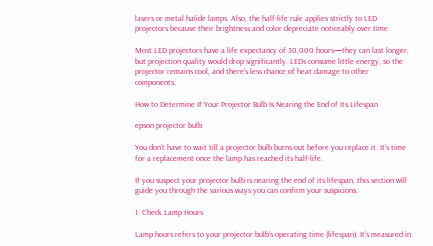lasers or metal halide lamps. Also, the half-life rule applies strictly to LED projectors because their brightness and color depreciate noticeably over time.

Most LED projectors have a life expectancy of 30,000 hours—they can last longer, but projection quality would drop significantly. LEDs consume little energy, so the projector remains cool, and there’s less chance of heat damage to other components.

How to Determine If Your Projector Bulb Is Nearing the End of Its Lifespan

epson projector bulb

You don’t have to wait till a projector bulb burns out before you replace it. It’s time for a replacement once the lamp has reached its half-life.

If you suspect your projector bulb is nearing the end of its lifespan, this section will guide you through the various ways you can confirm your suspicions.

1. Check Lamp Hours

Lamp hours refers to your projector bulb’s operating time (lifespan). It’s measured in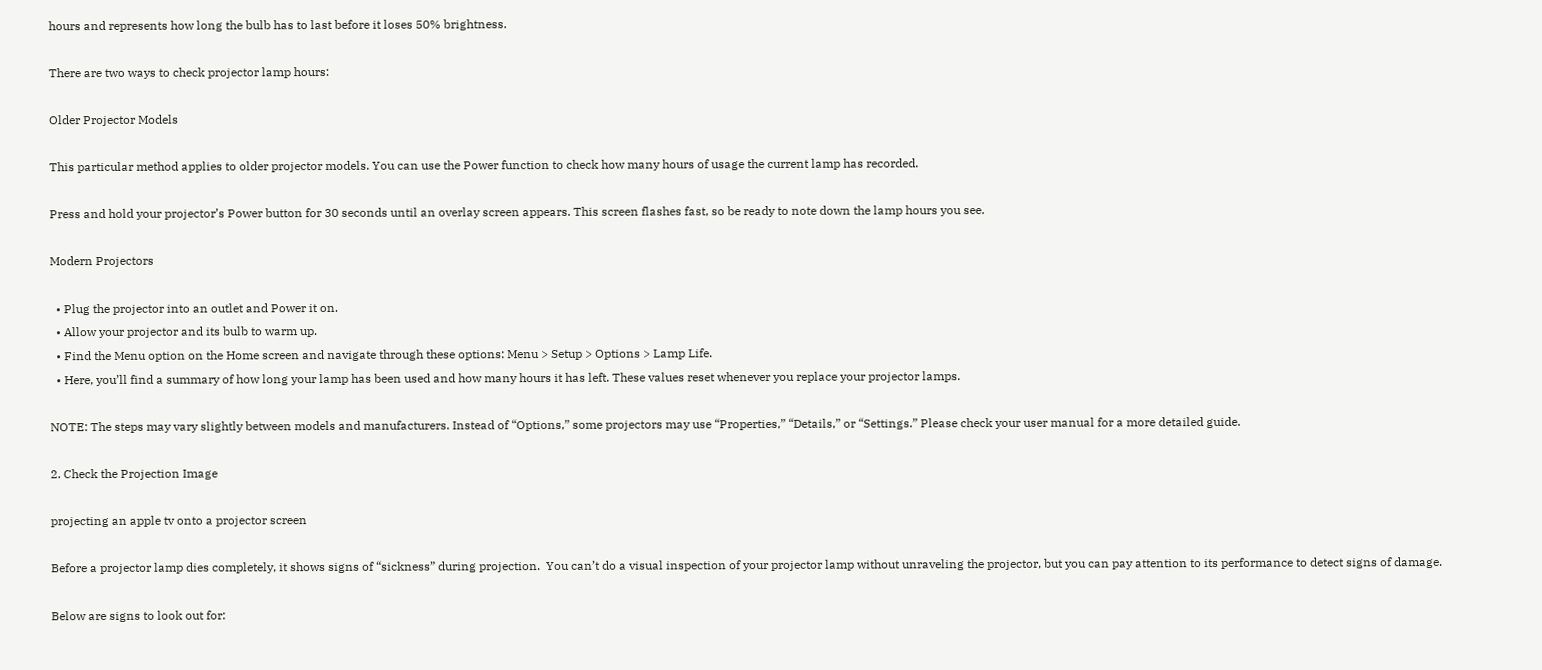hours and represents how long the bulb has to last before it loses 50% brightness.

There are two ways to check projector lamp hours:

Older Projector Models

This particular method applies to older projector models. You can use the Power function to check how many hours of usage the current lamp has recorded.

Press and hold your projector’s Power button for 30 seconds until an overlay screen appears. This screen flashes fast, so be ready to note down the lamp hours you see.

Modern Projectors

  • Plug the projector into an outlet and Power it on.
  • Allow your projector and its bulb to warm up.
  • Find the Menu option on the Home screen and navigate through these options: Menu > Setup > Options > Lamp Life.
  • Here, you’ll find a summary of how long your lamp has been used and how many hours it has left. These values reset whenever you replace your projector lamps.

NOTE: The steps may vary slightly between models and manufacturers. Instead of “Options,” some projectors may use “Properties,” “Details,” or “Settings.” Please check your user manual for a more detailed guide.

2. Check the Projection Image

projecting an apple tv onto a projector screen

Before a projector lamp dies completely, it shows signs of “sickness” during projection.  You can’t do a visual inspection of your projector lamp without unraveling the projector, but you can pay attention to its performance to detect signs of damage.

Below are signs to look out for: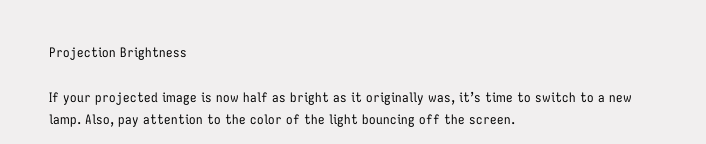Projection Brightness

If your projected image is now half as bright as it originally was, it’s time to switch to a new lamp. Also, pay attention to the color of the light bouncing off the screen.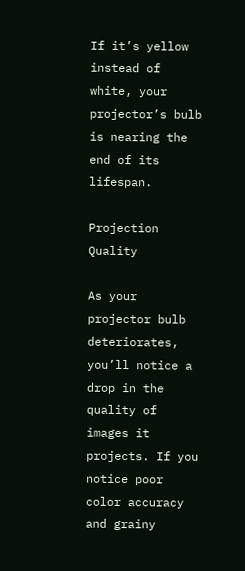If it’s yellow instead of white, your projector’s bulb is nearing the end of its lifespan.

Projection Quality

As your projector bulb deteriorates, you’ll notice a drop in the quality of images it projects. If you notice poor color accuracy and grainy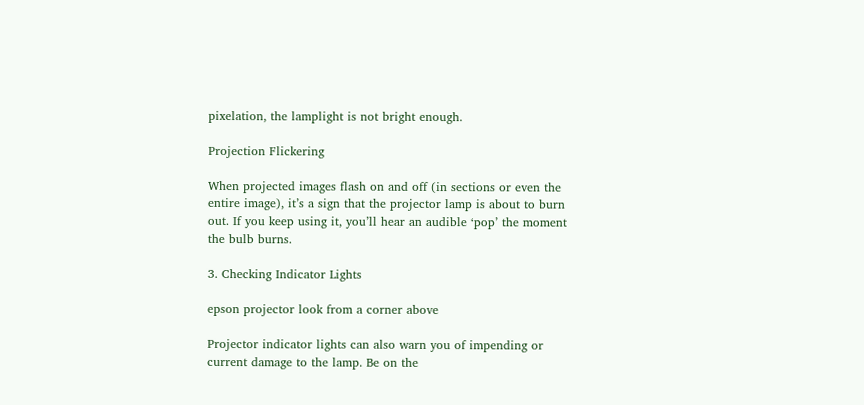pixelation, the lamplight is not bright enough.

Projection Flickering

When projected images flash on and off (in sections or even the entire image), it’s a sign that the projector lamp is about to burn out. If you keep using it, you’ll hear an audible ‘pop’ the moment the bulb burns.

3. Checking Indicator Lights

epson projector look from a corner above

Projector indicator lights can also warn you of impending or current damage to the lamp. Be on the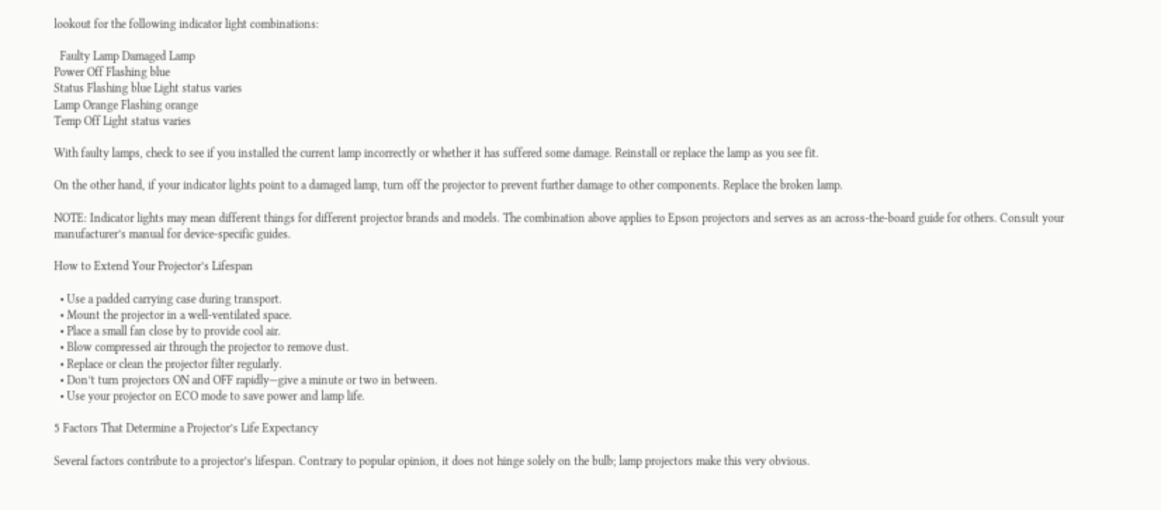lookout for the following indicator light combinations:

  Faulty Lamp Damaged Lamp
Power Off Flashing blue
Status Flashing blue Light status varies
Lamp Orange Flashing orange
Temp Off Light status varies

With faulty lamps, check to see if you installed the current lamp incorrectly or whether it has suffered some damage. Reinstall or replace the lamp as you see fit.

On the other hand, if your indicator lights point to a damaged lamp, turn off the projector to prevent further damage to other components. Replace the broken lamp.

NOTE: Indicator lights may mean different things for different projector brands and models. The combination above applies to Epson projectors and serves as an across-the-board guide for others. Consult your manufacturer’s manual for device-specific guides.

How to Extend Your Projector’s Lifespan

  • Use a padded carrying case during transport.
  • Mount the projector in a well-ventilated space.
  • Place a small fan close by to provide cool air.
  • Blow compressed air through the projector to remove dust.
  • Replace or clean the projector filter regularly.
  • Don’t turn projectors ON and OFF rapidly—give a minute or two in between.
  • Use your projector on ECO mode to save power and lamp life.

5 Factors That Determine a Projector’s Life Expectancy

Several factors contribute to a projector’s lifespan. Contrary to popular opinion, it does not hinge solely on the bulb; lamp projectors make this very obvious.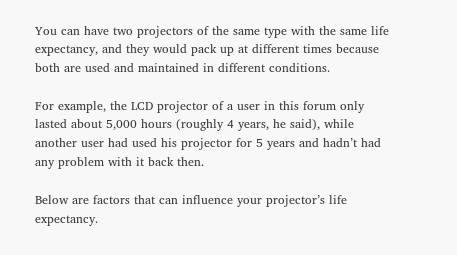You can have two projectors of the same type with the same life expectancy, and they would pack up at different times because both are used and maintained in different conditions.

For example, the LCD projector of a user in this forum only lasted about 5,000 hours (roughly 4 years, he said), while another user had used his projector for 5 years and hadn’t had any problem with it back then.

Below are factors that can influence your projector’s life expectancy.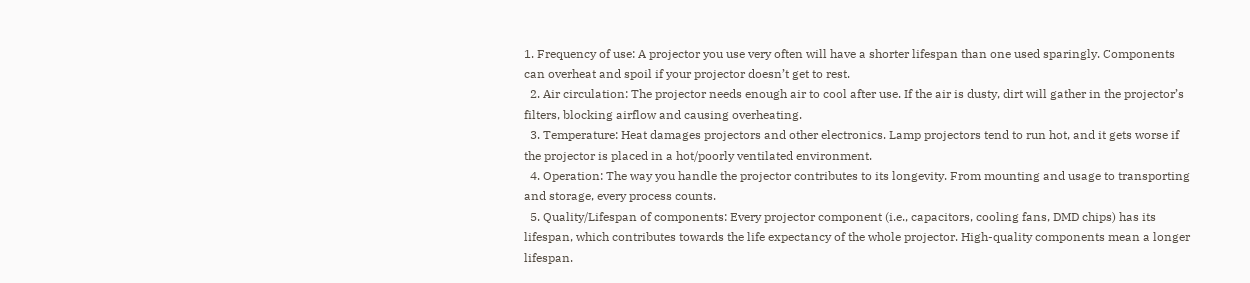1. Frequency of use: A projector you use very often will have a shorter lifespan than one used sparingly. Components can overheat and spoil if your projector doesn’t get to rest.
  2. Air circulation: The projector needs enough air to cool after use. If the air is dusty, dirt will gather in the projector’s filters, blocking airflow and causing overheating.
  3. Temperature: Heat damages projectors and other electronics. Lamp projectors tend to run hot, and it gets worse if the projector is placed in a hot/poorly ventilated environment.
  4. Operation: The way you handle the projector contributes to its longevity. From mounting and usage to transporting and storage, every process counts.
  5. Quality/Lifespan of components: Every projector component (i.e., capacitors, cooling fans, DMD chips) has its lifespan, which contributes towards the life expectancy of the whole projector. High-quality components mean a longer lifespan.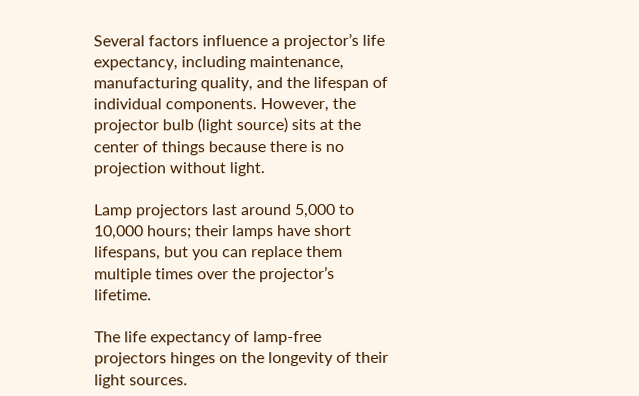Several factors influence a projector’s life expectancy, including maintenance, manufacturing quality, and the lifespan of individual components. However, the projector bulb (light source) sits at the center of things because there is no projection without light.

Lamp projectors last around 5,000 to 10,000 hours; their lamps have short lifespans, but you can replace them multiple times over the projector’s lifetime.

The life expectancy of lamp-free projectors hinges on the longevity of their light sources.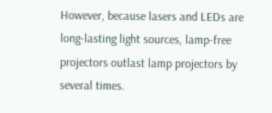However, because lasers and LEDs are long-lasting light sources, lamp-free projectors outlast lamp projectors by several times.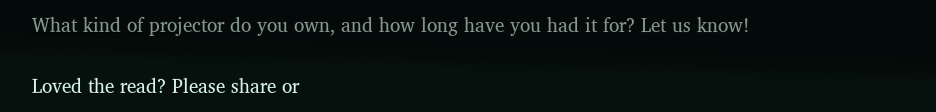What kind of projector do you own, and how long have you had it for? Let us know!

Loved the read? Please share or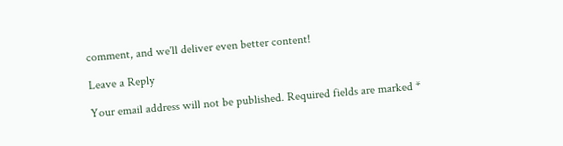comment, and we'll deliver even better content!

Leave a Reply

Your email address will not be published. Required fields are marked *